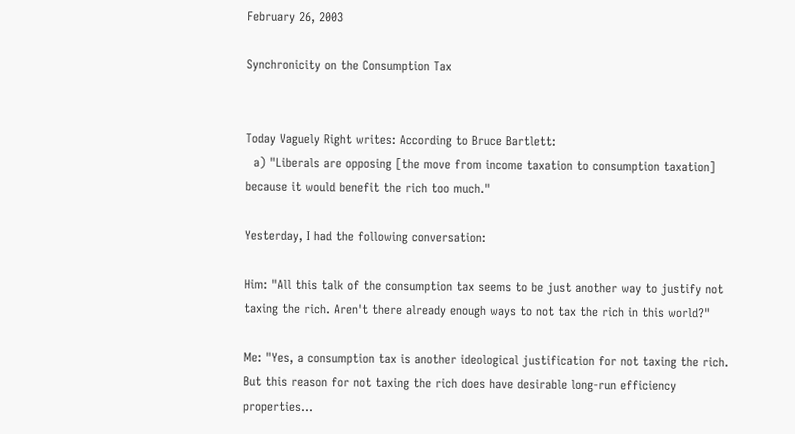February 26, 2003

Synchronicity on the Consumption Tax


Today Vaguely Right writes: According to Bruce Bartlett:
  a) "Liberals are opposing [the move from income taxation to consumption taxation] because it would benefit the rich too much."

Yesterday, I had the following conversation:

Him: "All this talk of the consumption tax seems to be just another way to justify not taxing the rich. Aren't there already enough ways to not tax the rich in this world?"

Me: "Yes, a consumption tax is another ideological justification for not taxing the rich. But this reason for not taxing the rich does have desirable long-run efficiency properties...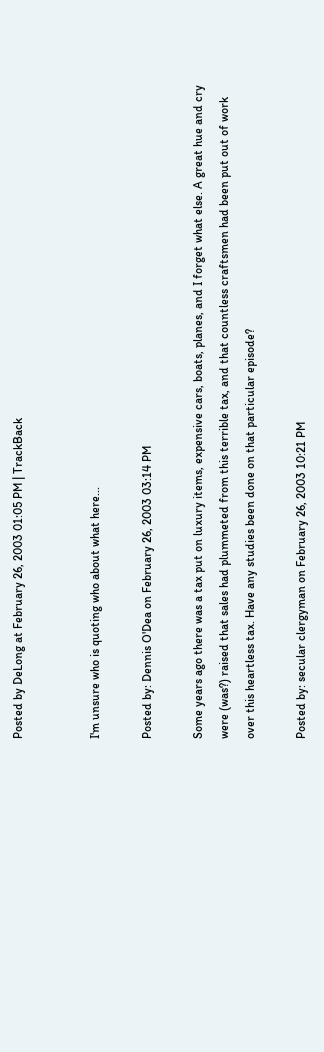Posted by DeLong at February 26, 2003 01:05 PM | TrackBack


I'm unsure who is quoting who about what here...

Posted by: Dennis O'Dea on February 26, 2003 03:14 PM

Some years ago there was a tax put on luxury items, expensive cars, boats, planes, and I forget what else. A great hue and cry were (was?) raised that sales had plummeted from this terrible tax, and that countless craftsmen had been put out of work over this heartless tax. Have any studies been done on that particular episode?

Posted by: secular clergyman on February 26, 2003 10:21 PM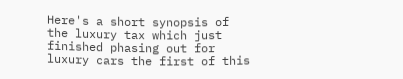Here's a short synopsis of the luxury tax which just finished phasing out for luxury cars the first of this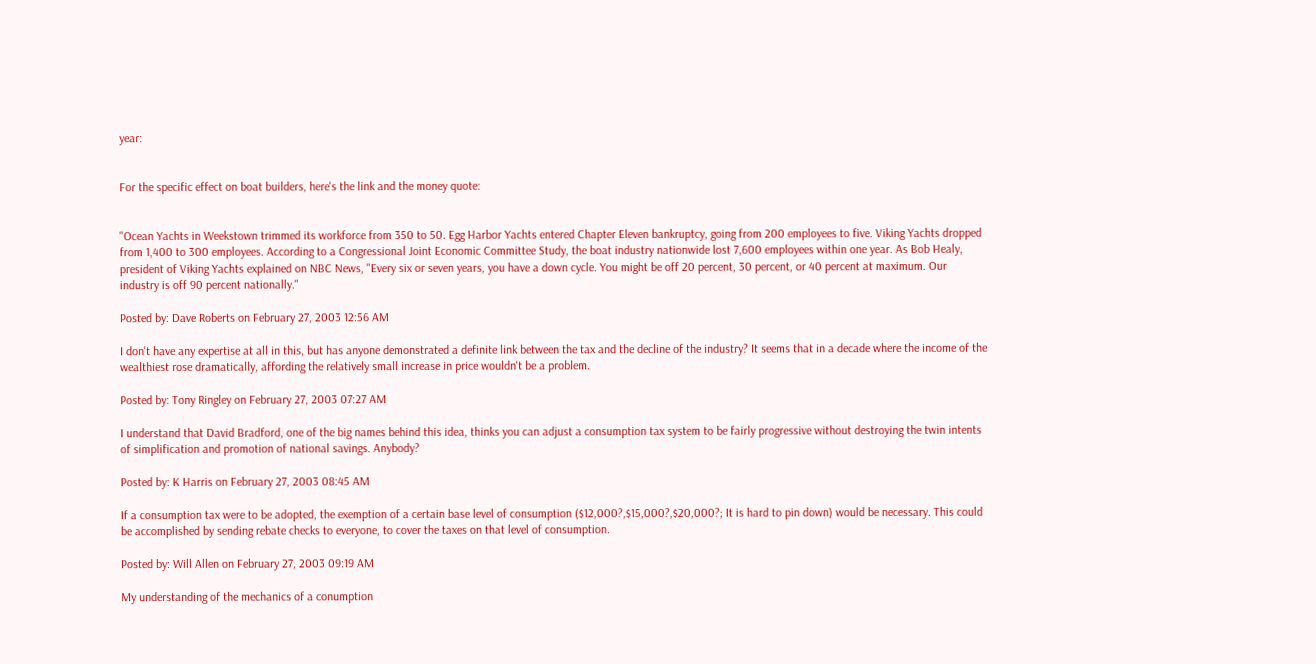year:


For the specific effect on boat builders, here's the link and the money quote:


"Ocean Yachts in Weekstown trimmed its workforce from 350 to 50. Egg Harbor Yachts entered Chapter Eleven bankruptcy, going from 200 employees to five. Viking Yachts dropped from 1,400 to 300 employees. According to a Congressional Joint Economic Committee Study, the boat industry nationwide lost 7,600 employees within one year. As Bob Healy, president of Viking Yachts explained on NBC News, "Every six or seven years, you have a down cycle. You might be off 20 percent, 30 percent, or 40 percent at maximum. Our industry is off 90 percent nationally."

Posted by: Dave Roberts on February 27, 2003 12:56 AM

I don't have any expertise at all in this, but has anyone demonstrated a definite link between the tax and the decline of the industry? It seems that in a decade where the income of the wealthiest rose dramatically, affording the relatively small increase in price wouldn't be a problem.

Posted by: Tony Ringley on February 27, 2003 07:27 AM

I understand that David Bradford, one of the big names behind this idea, thinks you can adjust a consumption tax system to be fairly progressive without destroying the twin intents of simplification and promotion of national savings. Anybody?

Posted by: K Harris on February 27, 2003 08:45 AM

If a consumption tax were to be adopted, the exemption of a certain base level of consumption ($12,000?,$15,000?,$20,000?; It is hard to pin down) would be necessary. This could be accomplished by sending rebate checks to everyone, to cover the taxes on that level of consumption.

Posted by: Will Allen on February 27, 2003 09:19 AM

My understanding of the mechanics of a conumption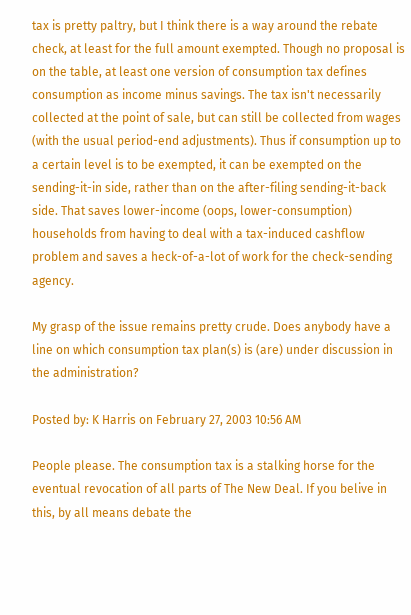tax is pretty paltry, but I think there is a way around the rebate check, at least for the full amount exempted. Though no proposal is on the table, at least one version of consumption tax defines consumption as income minus savings. The tax isn't necessarily collected at the point of sale, but can still be collected from wages (with the usual period-end adjustments). Thus if consumption up to a certain level is to be exempted, it can be exempted on the sending-it-in side, rather than on the after-filing sending-it-back side. That saves lower-income (oops, lower-consumption) households from having to deal with a tax-induced cashflow problem and saves a heck-of-a-lot of work for the check-sending agency.

My grasp of the issue remains pretty crude. Does anybody have a line on which consumption tax plan(s) is (are) under discussion in the administration?

Posted by: K Harris on February 27, 2003 10:56 AM

People please. The consumption tax is a stalking horse for the eventual revocation of all parts of The New Deal. If you belive in this, by all means debate the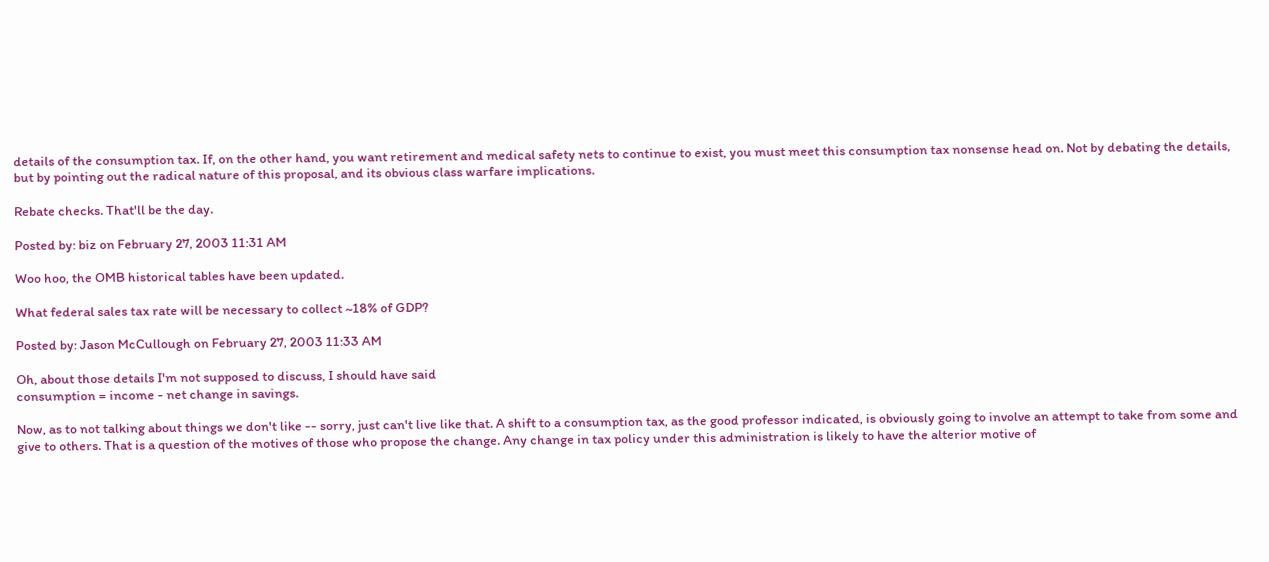details of the consumption tax. If, on the other hand, you want retirement and medical safety nets to continue to exist, you must meet this consumption tax nonsense head on. Not by debating the details, but by pointing out the radical nature of this proposal, and its obvious class warfare implications.

Rebate checks. That'll be the day.

Posted by: biz on February 27, 2003 11:31 AM

Woo hoo, the OMB historical tables have been updated.

What federal sales tax rate will be necessary to collect ~18% of GDP?

Posted by: Jason McCullough on February 27, 2003 11:33 AM

Oh, about those details I'm not supposed to discuss, I should have said
consumption = income - net change in savings.

Now, as to not talking about things we don't like -- sorry, just can't live like that. A shift to a consumption tax, as the good professor indicated, is obviously going to involve an attempt to take from some and give to others. That is a question of the motives of those who propose the change. Any change in tax policy under this administration is likely to have the alterior motive of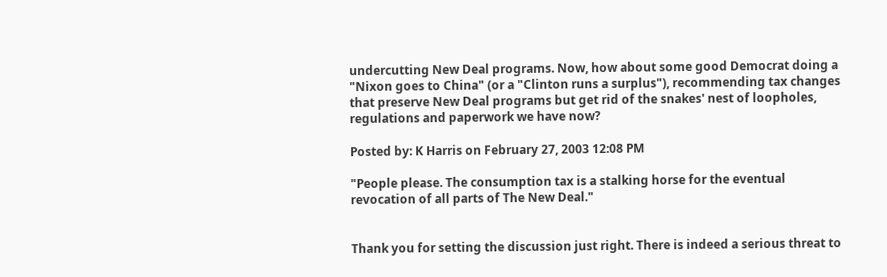undercutting New Deal programs. Now, how about some good Democrat doing a "Nixon goes to China" (or a "Clinton runs a surplus"), recommending tax changes that preserve New Deal programs but get rid of the snakes' nest of loopholes, regulations and paperwork we have now?

Posted by: K Harris on February 27, 2003 12:08 PM

"People please. The consumption tax is a stalking horse for the eventual revocation of all parts of The New Deal."


Thank you for setting the discussion just right. There is indeed a serious threat to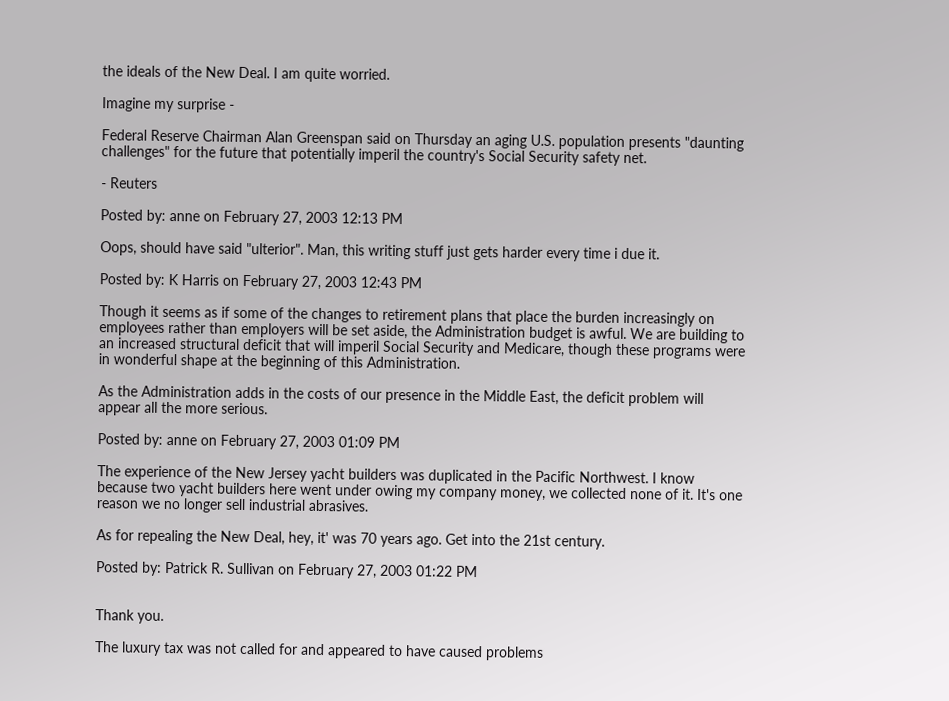the ideals of the New Deal. I am quite worried.

Imagine my surprise -

Federal Reserve Chairman Alan Greenspan said on Thursday an aging U.S. population presents "daunting challenges" for the future that potentially imperil the country's Social Security safety net.

- Reuters

Posted by: anne on February 27, 2003 12:13 PM

Oops, should have said "ulterior". Man, this writing stuff just gets harder every time i due it.

Posted by: K Harris on February 27, 2003 12:43 PM

Though it seems as if some of the changes to retirement plans that place the burden increasingly on employees rather than employers will be set aside, the Administration budget is awful. We are building to an increased structural deficit that will imperil Social Security and Medicare, though these programs were in wonderful shape at the beginning of this Administration.

As the Administration adds in the costs of our presence in the Middle East, the deficit problem will appear all the more serious.

Posted by: anne on February 27, 2003 01:09 PM

The experience of the New Jersey yacht builders was duplicated in the Pacific Northwest. I know because two yacht builders here went under owing my company money, we collected none of it. It's one reason we no longer sell industrial abrasives.

As for repealing the New Deal, hey, it' was 70 years ago. Get into the 21st century.

Posted by: Patrick R. Sullivan on February 27, 2003 01:22 PM


Thank you.

The luxury tax was not called for and appeared to have caused problems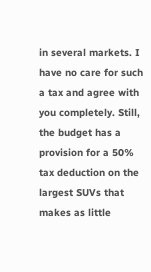in several markets. I have no care for such a tax and agree with you completely. Still, the budget has a provision for a 50% tax deduction on the largest SUVs that makes as little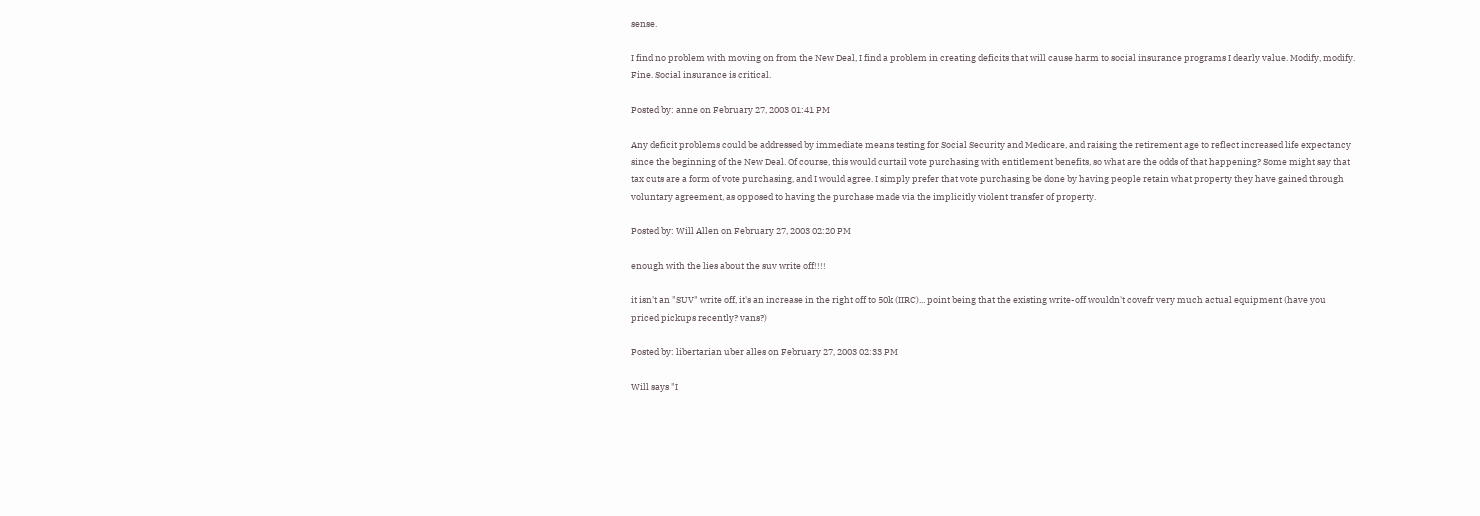sense.

I find no problem with moving on from the New Deal, I find a problem in creating deficits that will cause harm to social insurance programs I dearly value. Modify, modify. Fine. Social insurance is critical.

Posted by: anne on February 27, 2003 01:41 PM

Any deficit problems could be addressed by immediate means testing for Social Security and Medicare, and raising the retirement age to reflect increased life expectancy since the beginning of the New Deal. Of course, this would curtail vote purchasing with entitlement benefits, so what are the odds of that happening? Some might say that tax cuts are a form of vote purchasing, and I would agree. I simply prefer that vote purchasing be done by having people retain what property they have gained through voluntary agreement, as opposed to having the purchase made via the implicitly violent transfer of property.

Posted by: Will Allen on February 27, 2003 02:20 PM

enough with the lies about the suv write off!!!!

it isn't an "SUV" write off, it's an increase in the right off to 50k (IIRC)... point being that the existing write-off wouldn't covefr very much actual equipment (have you priced pickups recently? vans?)

Posted by: libertarian uber alles on February 27, 2003 02:33 PM

Will says "I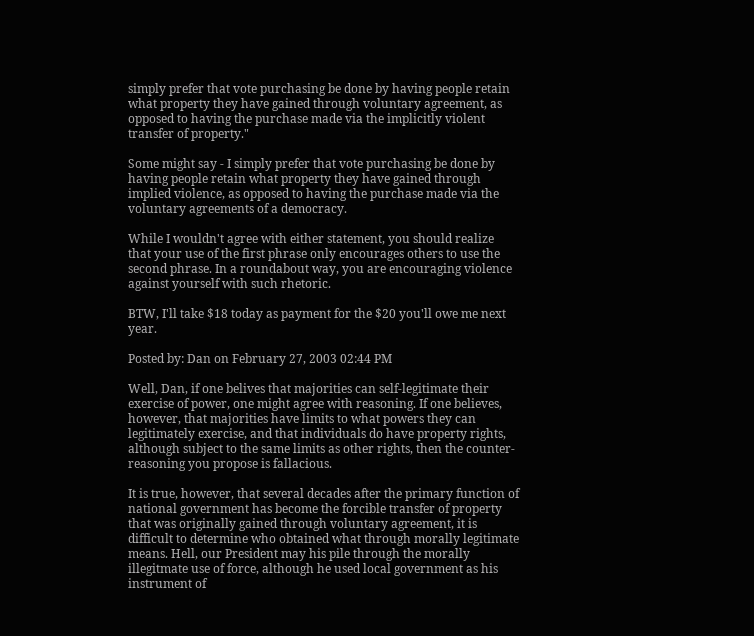simply prefer that vote purchasing be done by having people retain what property they have gained through voluntary agreement, as opposed to having the purchase made via the implicitly violent transfer of property."

Some might say - I simply prefer that vote purchasing be done by having people retain what property they have gained through implied violence, as opposed to having the purchase made via the voluntary agreements of a democracy.

While I wouldn't agree with either statement, you should realize that your use of the first phrase only encourages others to use the second phrase. In a roundabout way, you are encouraging violence against yourself with such rhetoric.

BTW, I'll take $18 today as payment for the $20 you'll owe me next year.

Posted by: Dan on February 27, 2003 02:44 PM

Well, Dan, if one belives that majorities can self-legitimate their exercise of power, one might agree with reasoning. If one believes, however, that majorities have limits to what powers they can legitimately exercise, and that individuals do have property rights, although subject to the same limits as other rights, then the counter-reasoning you propose is fallacious.

It is true, however, that several decades after the primary function of national government has become the forcible transfer of property that was originally gained through voluntary agreement, it is difficult to determine who obtained what through morally legitimate means. Hell, our President may his pile through the morally illegitmate use of force, although he used local government as his instrument of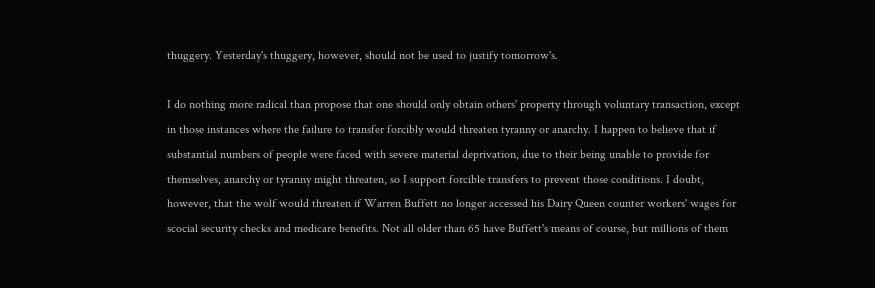thuggery. Yesterday's thuggery, however, should not be used to justify tomorrow's.

I do nothing more radical than propose that one should only obtain others' property through voluntary transaction, except in those instances where the failure to transfer forcibly would threaten tyranny or anarchy. I happen to believe that if substantial numbers of people were faced with severe material deprivation, due to their being unable to provide for themselves, anarchy or tyranny might threaten, so I support forcible transfers to prevent those conditions. I doubt, however, that the wolf would threaten if Warren Buffett no longer accessed his Dairy Queen counter workers' wages for scocial security checks and medicare benefits. Not all older than 65 have Buffett's means of course, but millions of them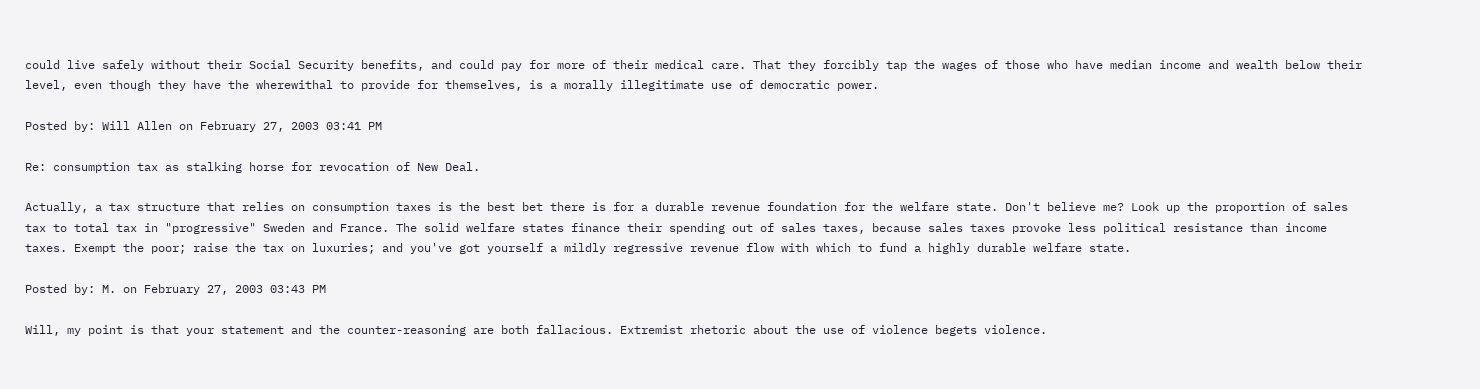could live safely without their Social Security benefits, and could pay for more of their medical care. That they forcibly tap the wages of those who have median income and wealth below their level, even though they have the wherewithal to provide for themselves, is a morally illegitimate use of democratic power.

Posted by: Will Allen on February 27, 2003 03:41 PM

Re: consumption tax as stalking horse for revocation of New Deal.

Actually, a tax structure that relies on consumption taxes is the best bet there is for a durable revenue foundation for the welfare state. Don't believe me? Look up the proportion of sales tax to total tax in "progressive" Sweden and France. The solid welfare states finance their spending out of sales taxes, because sales taxes provoke less political resistance than income taxes. Exempt the poor; raise the tax on luxuries; and you've got yourself a mildly regressive revenue flow with which to fund a highly durable welfare state.

Posted by: M. on February 27, 2003 03:43 PM

Will, my point is that your statement and the counter-reasoning are both fallacious. Extremist rhetoric about the use of violence begets violence.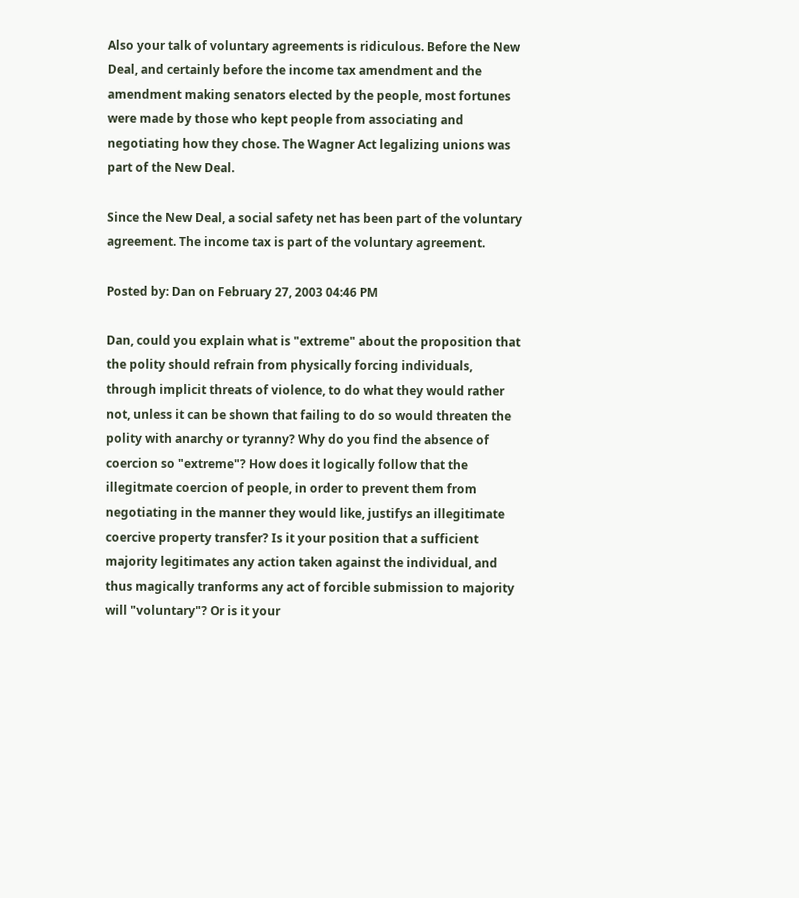Also your talk of voluntary agreements is ridiculous. Before the New Deal, and certainly before the income tax amendment and the amendment making senators elected by the people, most fortunes were made by those who kept people from associating and negotiating how they chose. The Wagner Act legalizing unions was part of the New Deal.

Since the New Deal, a social safety net has been part of the voluntary agreement. The income tax is part of the voluntary agreement.

Posted by: Dan on February 27, 2003 04:46 PM

Dan, could you explain what is "extreme" about the proposition that the polity should refrain from physically forcing individuals, through implicit threats of violence, to do what they would rather not, unless it can be shown that failing to do so would threaten the polity with anarchy or tyranny? Why do you find the absence of coercion so "extreme"? How does it logically follow that the illegitmate coercion of people, in order to prevent them from negotiating in the manner they would like, justifys an illegitimate coercive property transfer? Is it your position that a sufficient majority legitimates any action taken against the individual, and thus magically tranforms any act of forcible submission to majority will "voluntary"? Or is it your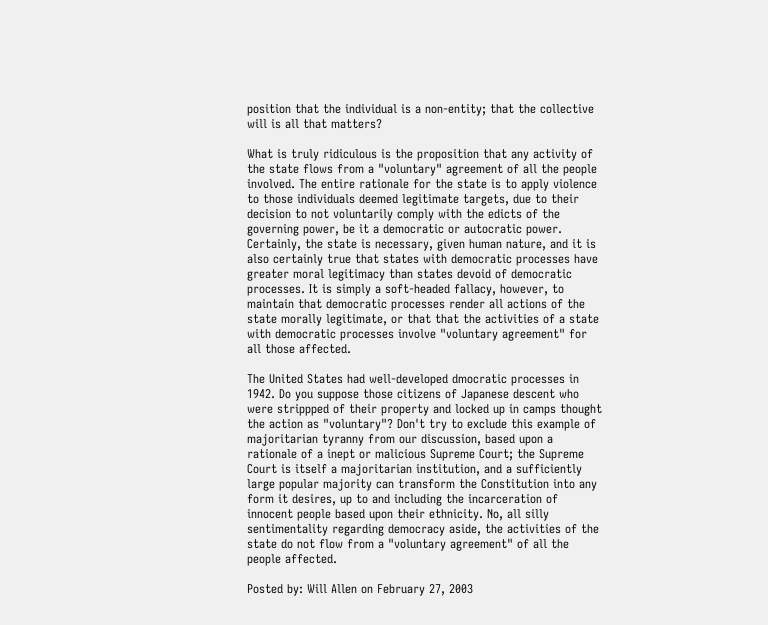position that the individual is a non-entity; that the collective will is all that matters?

What is truly ridiculous is the proposition that any activity of the state flows from a "voluntary" agreement of all the people involved. The entire rationale for the state is to apply violence to those individuals deemed legitimate targets, due to their decision to not voluntarily comply with the edicts of the governing power, be it a democratic or autocratic power. Certainly, the state is necessary, given human nature, and it is also certainly true that states with democratic processes have greater moral legitimacy than states devoid of democratic processes. It is simply a soft-headed fallacy, however, to maintain that democratic processes render all actions of the state morally legitimate, or that that the activities of a state with democratic processes involve "voluntary agreement" for all those affected.

The United States had well-developed dmocratic processes in 1942. Do you suppose those citizens of Japanese descent who were strippped of their property and locked up in camps thought the action as "voluntary"? Don't try to exclude this example of majoritarian tyranny from our discussion, based upon a rationale of a inept or malicious Supreme Court; the Supreme Court is itself a majoritarian institution, and a sufficiently large popular majority can transform the Constitution into any form it desires, up to and including the incarceration of innocent people based upon their ethnicity. No, all silly sentimentality regarding democracy aside, the activities of the state do not flow from a "voluntary agreement" of all the people affected.

Posted by: Will Allen on February 27, 2003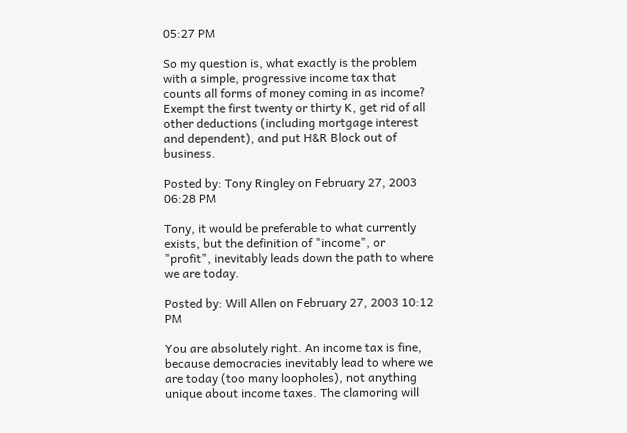05:27 PM

So my question is, what exactly is the problem with a simple, progressive income tax that counts all forms of money coming in as income? Exempt the first twenty or thirty K, get rid of all other deductions (including mortgage interest and dependent), and put H&R Block out of business.

Posted by: Tony Ringley on February 27, 2003 06:28 PM

Tony, it would be preferable to what currently exists, but the definition of "income", or "profit", inevitably leads down the path to where we are today.

Posted by: Will Allen on February 27, 2003 10:12 PM

You are absolutely right. An income tax is fine, because democracies inevitably lead to where we are today (too many loopholes), not anything unique about income taxes. The clamoring will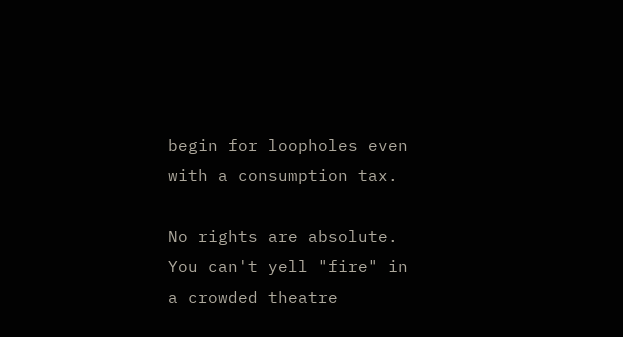begin for loopholes even with a consumption tax.

No rights are absolute. You can't yell "fire" in a crowded theatre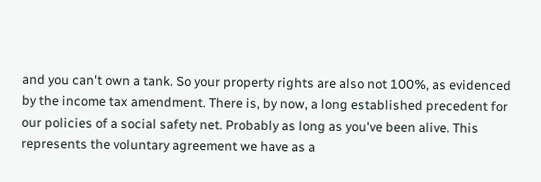and you can't own a tank. So your property rights are also not 100%, as evidenced by the income tax amendment. There is, by now, a long established precedent for our policies of a social safety net. Probably as long as you've been alive. This represents the voluntary agreement we have as a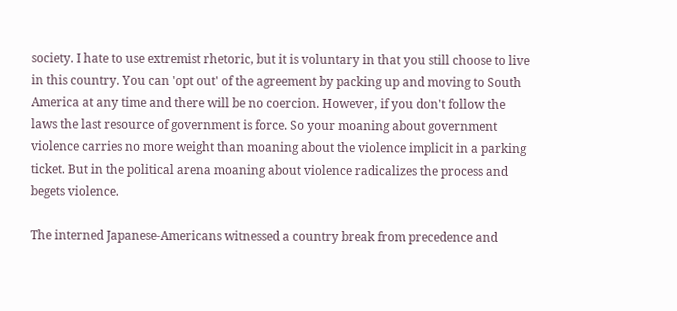society. I hate to use extremist rhetoric, but it is voluntary in that you still choose to live in this country. You can 'opt out' of the agreement by packing up and moving to South America at any time and there will be no coercion. However, if you don't follow the laws the last resource of government is force. So your moaning about government violence carries no more weight than moaning about the violence implicit in a parking ticket. But in the political arena moaning about violence radicalizes the process and begets violence.

The interned Japanese-Americans witnessed a country break from precedence and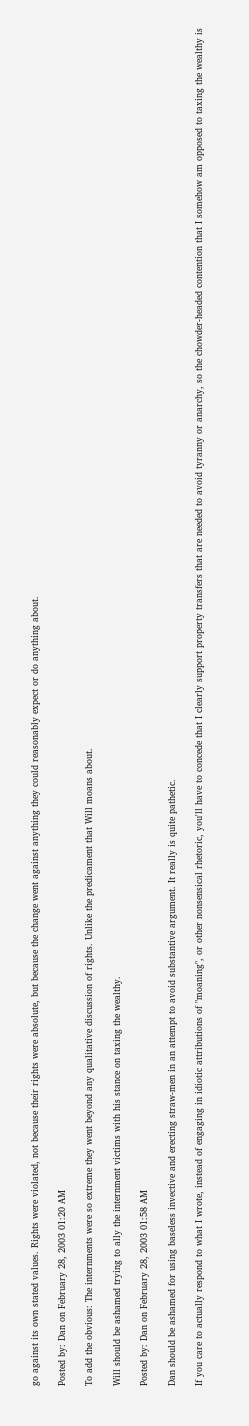go against its own stated values. Rights were violated, not because their rights were absolute, but because the change went against anything they could reasonably expect or do anything about.

Posted by: Dan on February 28, 2003 01:20 AM

To add the obvious: The internments were so extreme they went beyond any qualitative discussion of rights. Unlike the predicament that Will moans about.

Will should be ashamed trying to ally the internment victims with his stance on taxing the wealthy.

Posted by: Dan on February 28, 2003 01:58 AM

Dan should be ashamed for using baseless invective and erecting straw-men in an attempt to avoid substantive argument. It really is quite pathetic.

If you care to actually respond to what I wrote, instead of engaging in idiotic attributions of "moaning", or other nonsensical rhetoric, you'll have to concede that I clearly support property transfers that are needed to avoid tyranny or anarchy, so the chowder-headed contention that I somehow am opposed to taxing the wealthy is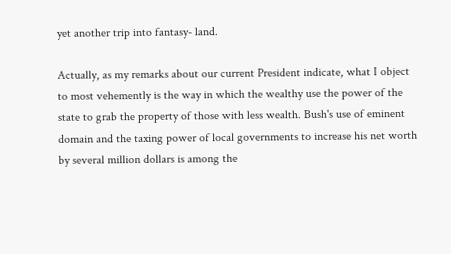yet another trip into fantasy- land.

Actually, as my remarks about our current President indicate, what I object to most vehemently is the way in which the wealthy use the power of the state to grab the property of those with less wealth. Bush's use of eminent domain and the taxing power of local governments to increase his net worth by several million dollars is among the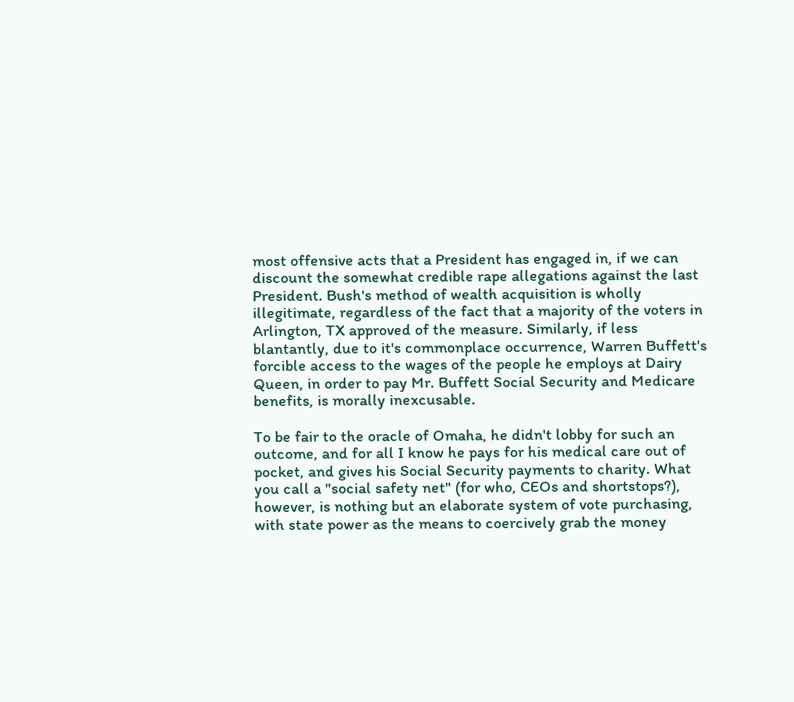most offensive acts that a President has engaged in, if we can discount the somewhat credible rape allegations against the last President. Bush's method of wealth acquisition is wholly illegitimate, regardless of the fact that a majority of the voters in Arlington, TX approved of the measure. Similarly, if less blantantly, due to it's commonplace occurrence, Warren Buffett's forcible access to the wages of the people he employs at Dairy Queen, in order to pay Mr. Buffett Social Security and Medicare benefits, is morally inexcusable.

To be fair to the oracle of Omaha, he didn't lobby for such an outcome, and for all I know he pays for his medical care out of pocket, and gives his Social Security payments to charity. What you call a "social safety net" (for who, CEOs and shortstops?), however, is nothing but an elaborate system of vote purchasing, with state power as the means to coercively grab the money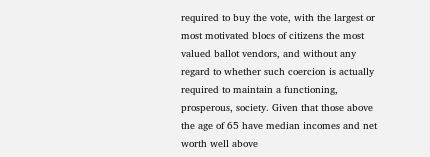required to buy the vote, with the largest or most motivated blocs of citizens the most valued ballot vendors, and without any regard to whether such coercion is actually required to maintain a functioning, prosperous, society. Given that those above the age of 65 have median incomes and net worth well above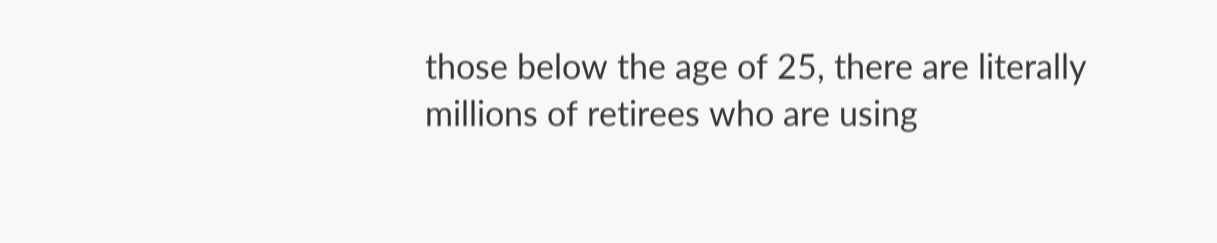those below the age of 25, there are literally millions of retirees who are using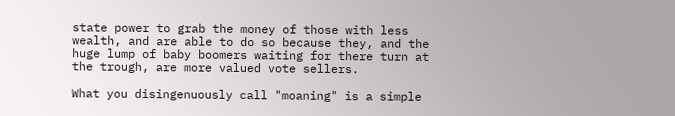state power to grab the money of those with less wealth, and are able to do so because they, and the huge lump of baby boomers waiting for there turn at the trough, are more valued vote sellers.

What you disingenuously call "moaning" is a simple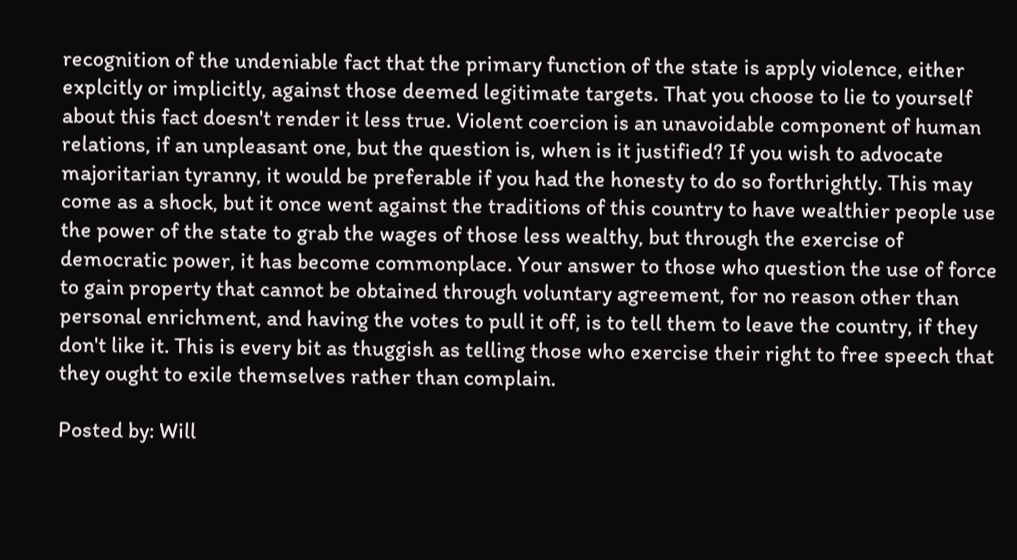recognition of the undeniable fact that the primary function of the state is apply violence, either explcitly or implicitly, against those deemed legitimate targets. That you choose to lie to yourself about this fact doesn't render it less true. Violent coercion is an unavoidable component of human relations, if an unpleasant one, but the question is, when is it justified? If you wish to advocate majoritarian tyranny, it would be preferable if you had the honesty to do so forthrightly. This may come as a shock, but it once went against the traditions of this country to have wealthier people use the power of the state to grab the wages of those less wealthy, but through the exercise of democratic power, it has become commonplace. Your answer to those who question the use of force to gain property that cannot be obtained through voluntary agreement, for no reason other than personal enrichment, and having the votes to pull it off, is to tell them to leave the country, if they don't like it. This is every bit as thuggish as telling those who exercise their right to free speech that they ought to exile themselves rather than complain.

Posted by: Will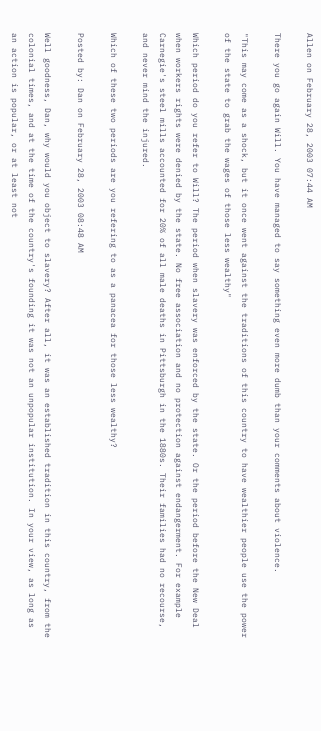Allen on February 28, 2003 07:44 AM

There you go again Will. You have managed to say something even more dumb than your comments about violence.

"This may come as a shock, but it once went against the traditions of this country to have wealthier people use the power of the state to grab the wages of those less wealthy"

Which period do you refer to Will? The period when slavery was enforced by the state. Or the period before the New Deal when workers rights were denied by the state. No free association and no protection against endangerment. For example Carnegie's steel mills accounted for 20% of all male deaths in Pittsburgh in the 1880s. Their families had no recourse, and never mind the injured.

Which of these two periods are you refering to as a panacea for those less wealthy?

Posted by: Dan on February 28, 2003 08:48 AM

Well goodness, Dan, why would you object to slavery? After all, it was an established tradition in this country, from the colonial times, and at the time of the country's founding it was not an unpopular institution. In your view, as long as an action is popular, or at least not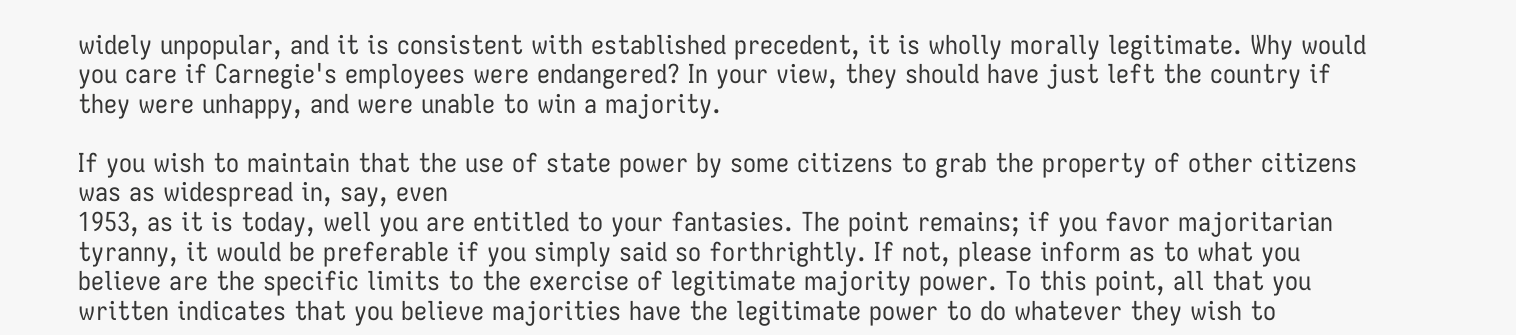widely unpopular, and it is consistent with established precedent, it is wholly morally legitimate. Why would you care if Carnegie's employees were endangered? In your view, they should have just left the country if they were unhappy, and were unable to win a majority.

If you wish to maintain that the use of state power by some citizens to grab the property of other citizens was as widespread in, say, even
1953, as it is today, well you are entitled to your fantasies. The point remains; if you favor majoritarian tyranny, it would be preferable if you simply said so forthrightly. If not, please inform as to what you believe are the specific limits to the exercise of legitimate majority power. To this point, all that you written indicates that you believe majorities have the legitimate power to do whatever they wish to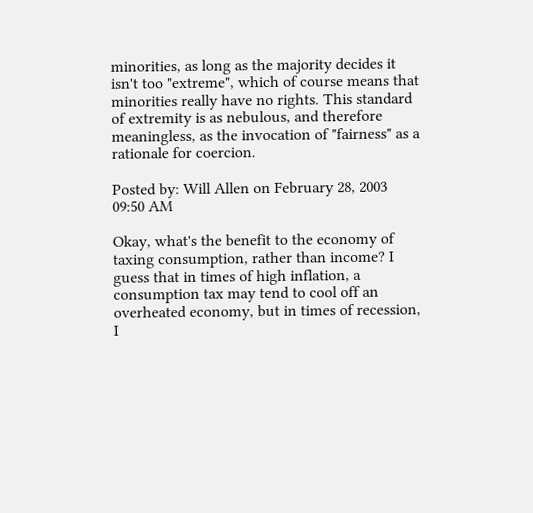minorities, as long as the majority decides it isn't too "extreme", which of course means that minorities really have no rights. This standard of extremity is as nebulous, and therefore meaningless, as the invocation of "fairness" as a rationale for coercion.

Posted by: Will Allen on February 28, 2003 09:50 AM

Okay, what's the benefit to the economy of taxing consumption, rather than income? I guess that in times of high inflation, a consumption tax may tend to cool off an overheated economy, but in times of recession, I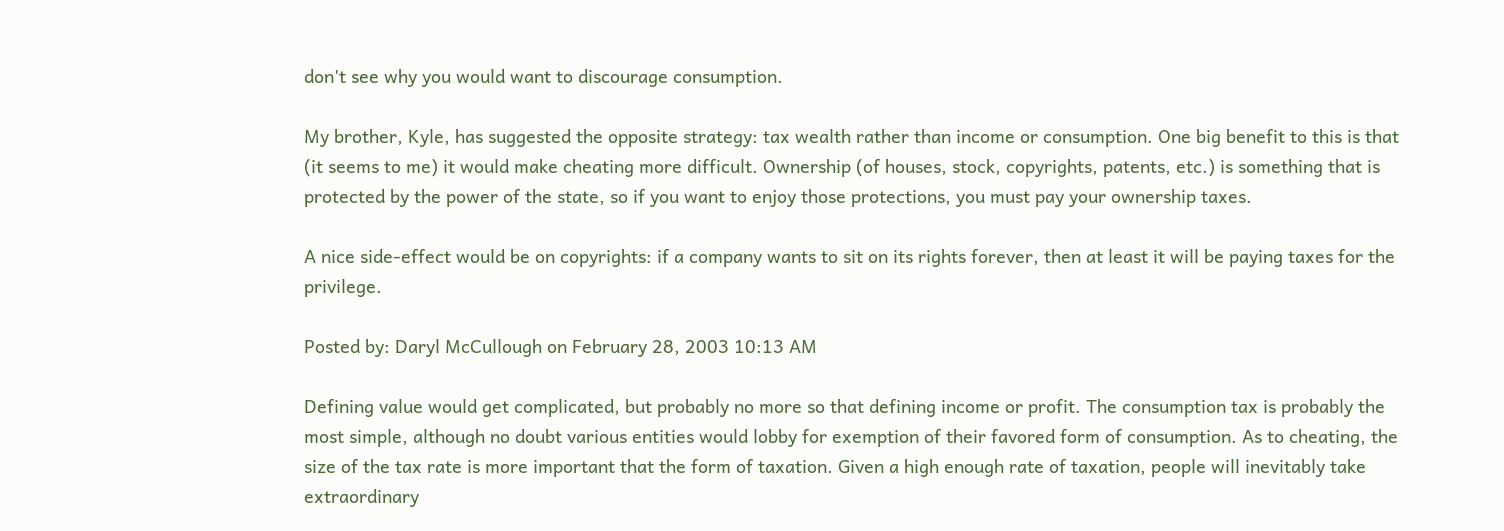don't see why you would want to discourage consumption.

My brother, Kyle, has suggested the opposite strategy: tax wealth rather than income or consumption. One big benefit to this is that (it seems to me) it would make cheating more difficult. Ownership (of houses, stock, copyrights, patents, etc.) is something that is protected by the power of the state, so if you want to enjoy those protections, you must pay your ownership taxes.

A nice side-effect would be on copyrights: if a company wants to sit on its rights forever, then at least it will be paying taxes for the privilege.

Posted by: Daryl McCullough on February 28, 2003 10:13 AM

Defining value would get complicated, but probably no more so that defining income or profit. The consumption tax is probably the most simple, although no doubt various entities would lobby for exemption of their favored form of consumption. As to cheating, the size of the tax rate is more important that the form of taxation. Given a high enough rate of taxation, people will inevitably take extraordinary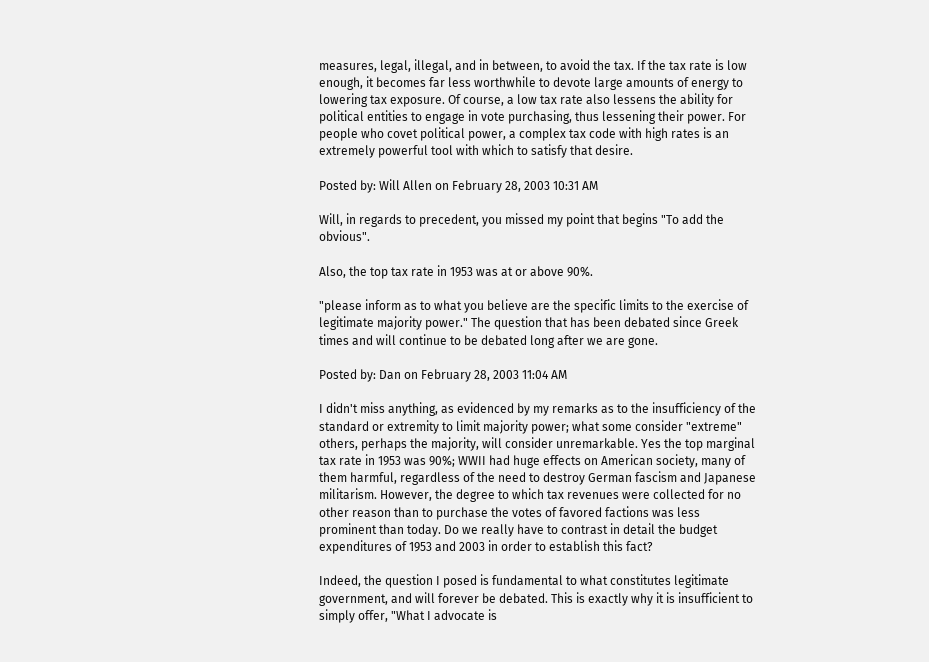measures, legal, illegal, and in between, to avoid the tax. If the tax rate is low enough, it becomes far less worthwhile to devote large amounts of energy to lowering tax exposure. Of course, a low tax rate also lessens the ability for political entities to engage in vote purchasing, thus lessening their power. For people who covet political power, a complex tax code with high rates is an extremely powerful tool with which to satisfy that desire.

Posted by: Will Allen on February 28, 2003 10:31 AM

Will, in regards to precedent, you missed my point that begins "To add the obvious".

Also, the top tax rate in 1953 was at or above 90%.

"please inform as to what you believe are the specific limits to the exercise of legitimate majority power." The question that has been debated since Greek times and will continue to be debated long after we are gone.

Posted by: Dan on February 28, 2003 11:04 AM

I didn't miss anything, as evidenced by my remarks as to the insufficiency of the standard or extremity to limit majority power; what some consider "extreme" others, perhaps the majority, will consider unremarkable. Yes the top marginal tax rate in 1953 was 90%; WWII had huge effects on American society, many of them harmful, regardless of the need to destroy German fascism and Japanese militarism. However, the degree to which tax revenues were collected for no other reason than to purchase the votes of favored factions was less prominent than today. Do we really have to contrast in detail the budget expenditures of 1953 and 2003 in order to establish this fact?

Indeed, the question I posed is fundamental to what constitutes legitimate government, and will forever be debated. This is exactly why it is insufficient to simply offer, "What I advocate is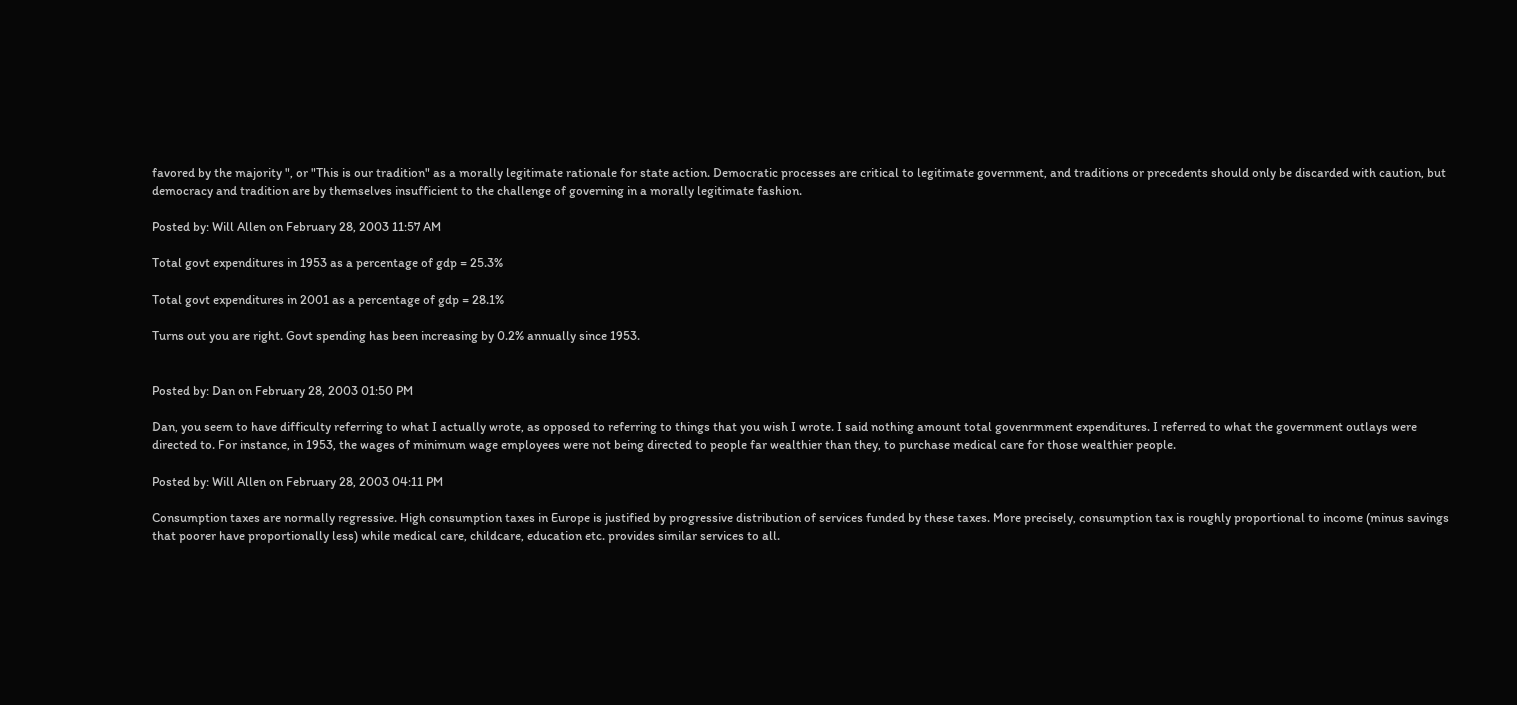favored by the majority ", or "This is our tradition" as a morally legitimate rationale for state action. Democratic processes are critical to legitimate government, and traditions or precedents should only be discarded with caution, but democracy and tradition are by themselves insufficient to the challenge of governing in a morally legitimate fashion.

Posted by: Will Allen on February 28, 2003 11:57 AM

Total govt expenditures in 1953 as a percentage of gdp = 25.3%

Total govt expenditures in 2001 as a percentage of gdp = 28.1%

Turns out you are right. Govt spending has been increasing by 0.2% annually since 1953.


Posted by: Dan on February 28, 2003 01:50 PM

Dan, you seem to have difficulty referring to what I actually wrote, as opposed to referring to things that you wish I wrote. I said nothing amount total govenrmment expenditures. I referred to what the government outlays were directed to. For instance, in 1953, the wages of minimum wage employees were not being directed to people far wealthier than they, to purchase medical care for those wealthier people.

Posted by: Will Allen on February 28, 2003 04:11 PM

Consumption taxes are normally regressive. High consumption taxes in Europe is justified by progressive distribution of services funded by these taxes. More precisely, consumption tax is roughly proportional to income (minus savings that poorer have proportionally less) while medical care, childcare, education etc. provides similar services to all.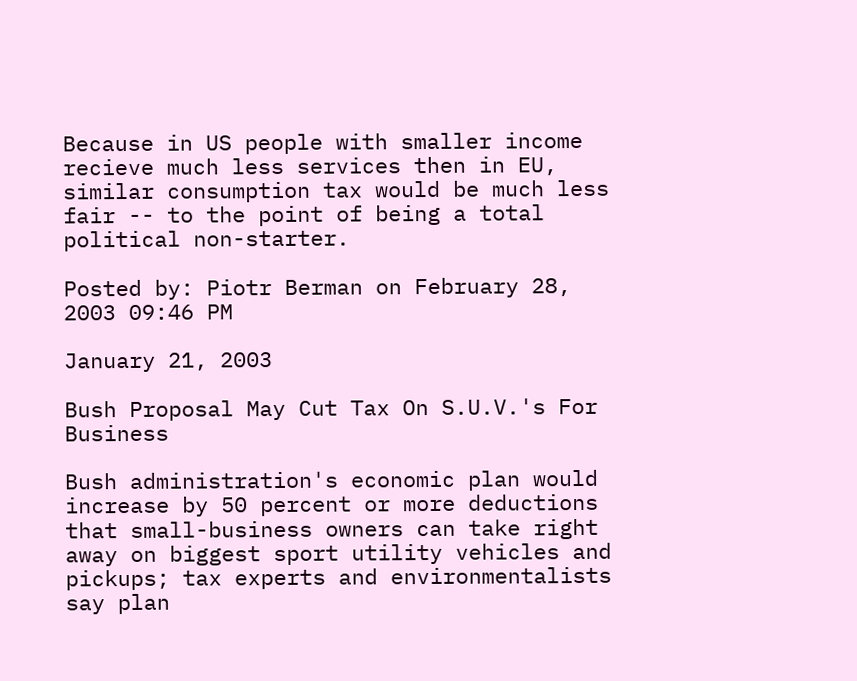Because in US people with smaller income recieve much less services then in EU, similar consumption tax would be much less fair -- to the point of being a total political non-starter.

Posted by: Piotr Berman on February 28, 2003 09:46 PM

January 21, 2003

Bush Proposal May Cut Tax On S.U.V.'s For Business

Bush administration's economic plan would increase by 50 percent or more deductions that small-business owners can take right away on biggest sport utility vehicles and pickups; tax experts and environmentalists say plan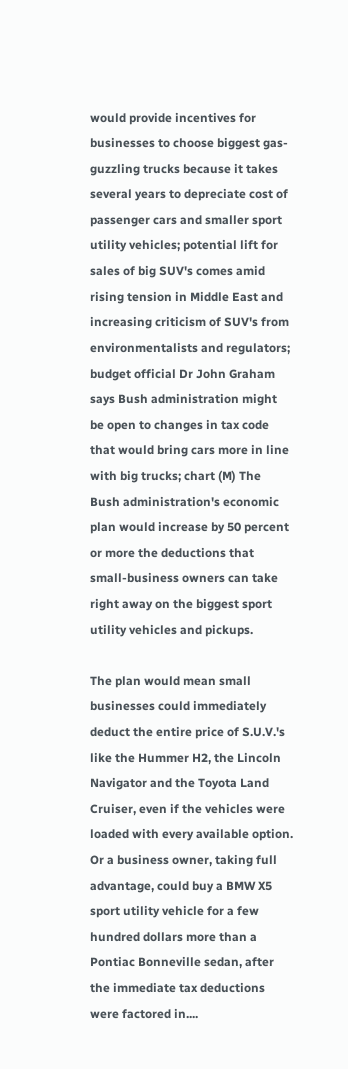would provide incentives for businesses to choose biggest gas-guzzling trucks because it takes several years to depreciate cost of passenger cars and smaller sport utility vehicles; potential lift for sales of big SUV's comes amid rising tension in Middle East and increasing criticism of SUV's from environmentalists and regulators; budget official Dr John Graham says Bush administration might be open to changes in tax code that would bring cars more in line with big trucks; chart (M) The Bush administration's economic plan would increase by 50 percent or more the deductions that small-business owners can take right away on the biggest sport utility vehicles and pickups.

The plan would mean small businesses could immediately deduct the entire price of S.U.V.'s like the Hummer H2, the Lincoln Navigator and the Toyota Land Cruiser, even if the vehicles were loaded with every available option. Or a business owner, taking full advantage, could buy a BMW X5 sport utility vehicle for a few hundred dollars more than a Pontiac Bonneville sedan, after the immediate tax deductions were factored in....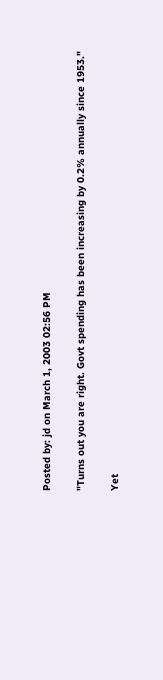Posted by: jd on March 1, 2003 02:56 PM

"Turns out you are right. Govt spending has been increasing by 0.2% annually since 1953."

Yet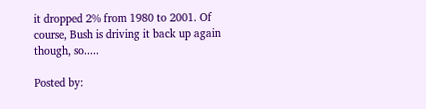it dropped 2% from 1980 to 2001. Of course, Bush is driving it back up again though, so.....

Posted by: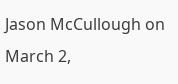Jason McCullough on March 2,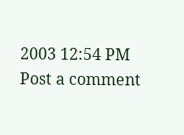2003 12:54 PM
Post a comment